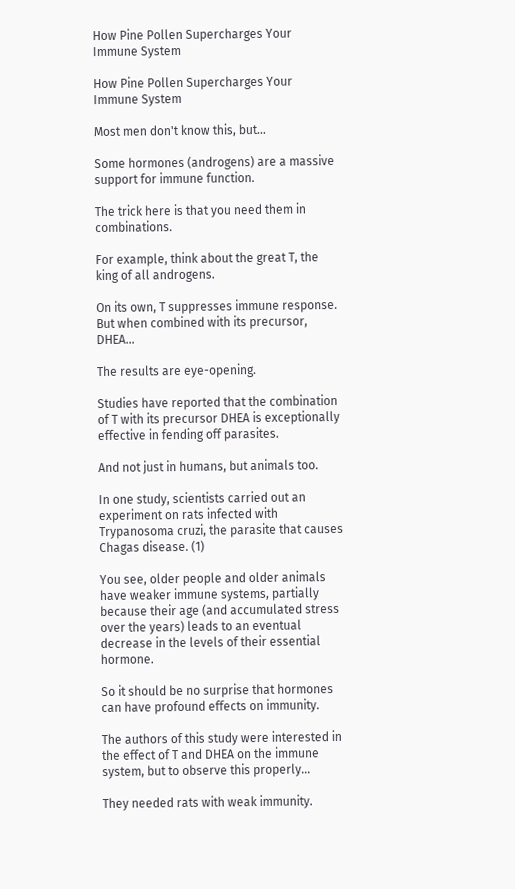How Pine Pollen Supercharges Your Immune System

How Pine Pollen Supercharges Your Immune System

Most men don't know this, but...

Some hormones (androgens) are a massive support for immune function.

The trick here is that you need them in combinations.

For example, think about the great T, the king of all androgens.

On its own, T suppresses immune response. But when combined with its precursor, DHEA...

The results are eye-opening.

Studies have reported that the combination of T with its precursor DHEA is exceptionally effective in fending off parasites.

And not just in humans, but animals too.

In one study, scientists carried out an experiment on rats infected with Trypanosoma cruzi, the parasite that causes Chagas disease. (1)

You see, older people and older animals have weaker immune systems, partially because their age (and accumulated stress over the years) leads to an eventual decrease in the levels of their essential hormone.

So it should be no surprise that hormones can have profound effects on immunity.

The authors of this study were interested in the effect of T and DHEA on the immune system, but to observe this properly...

They needed rats with weak immunity.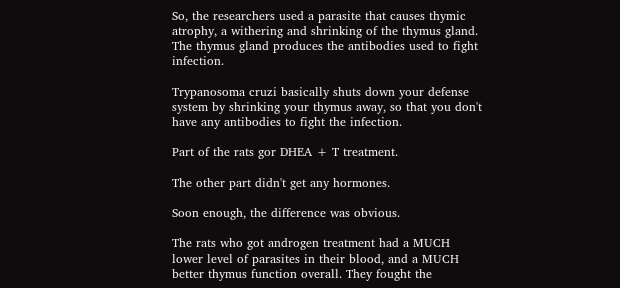So, the researchers used a parasite that causes thymic atrophy, a withering and shrinking of the thymus gland. The thymus gland produces the antibodies used to fight infection.

Trypanosoma cruzi basically shuts down your defense system by shrinking your thymus away, so that you don't have any antibodies to fight the infection.

Part of the rats gor DHEA + T treatment.

The other part didn't get any hormones.

Soon enough, the difference was obvious.

The rats who got androgen treatment had a MUCH lower level of parasites in their blood, and a MUCH better thymus function overall. They fought the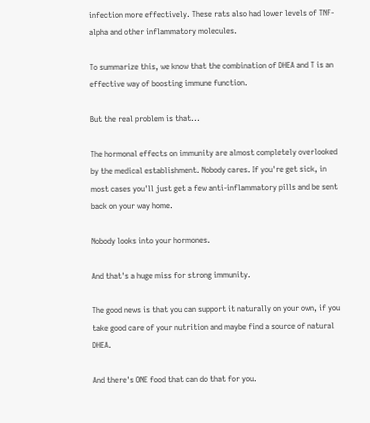infection more effectively. These rats also had lower levels of TNF-alpha and other inflammatory molecules.

To summarize this, we know that the combination of DHEA and T is an effective way of boosting immune function.

But the real problem is that...

The hormonal effects on immunity are almost completely overlooked by the medical establishment. Nobody cares. If you're get sick, in most cases you'll just get a few anti-inflammatory pills and be sent back on your way home.

Nobody looks into your hormones.

And that's a huge miss for strong immunity.

The good news is that you can support it naturally on your own, if you take good care of your nutrition and maybe find a source of natural DHEA.

And there's ONE food that can do that for you.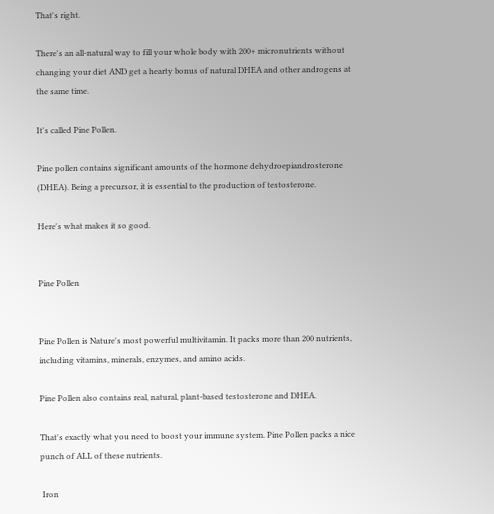That's right.

There's an all-natural way to fill your whole body with 200+ micronutrients without changing your diet AND get a hearty bonus of natural DHEA and other androgens at the same time.

It's called Pine Pollen.

Pine pollen contains significant amounts of the hormone dehydroepiandrosterone (DHEA). Being a precursor, it is essential to the production of testosterone.

Here's what makes it so good.


Pine Pollen


Pine Pollen is Nature's most powerful multivitamin. It packs more than 200 nutrients, including vitamins, minerals, enzymes, and amino acids.

Pine Pollen also contains real, natural, plant-based testosterone and DHEA.

That's exactly what you need to boost your immune system. Pine Pollen packs a nice punch of ALL of these nutrients.

 Iron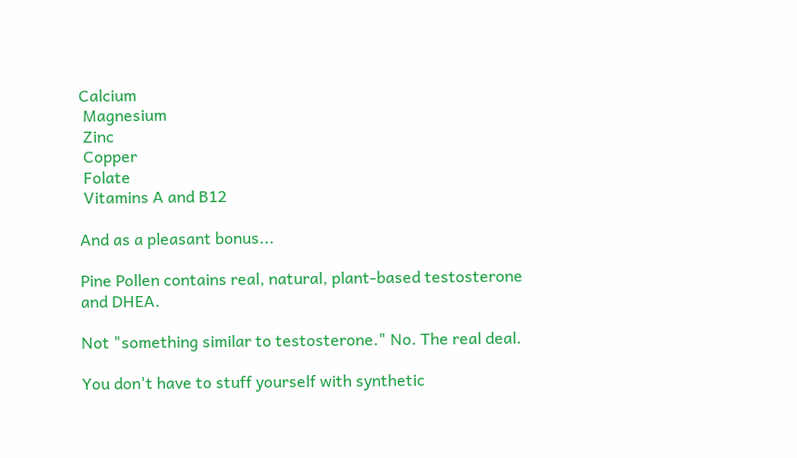Calcium
 Magnesium
 Zinc
 Copper
 Folate
 Vitamins A and B12

And as a pleasant bonus...

Pine Pollen contains real, natural, plant-based testosterone and DHEA.

Not "something similar to testosterone." No. The real deal.

You don't have to stuff yourself with synthetic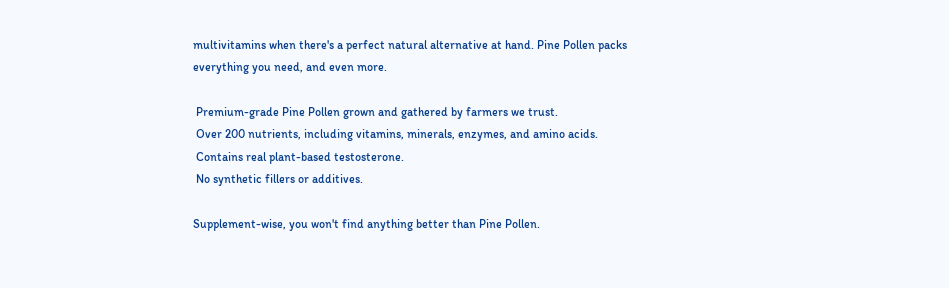multivitamins when there's a perfect natural alternative at hand. Pine Pollen packs everything you need, and even more.

 Premium-grade Pine Pollen grown and gathered by farmers we trust.
 Over 200 nutrients, including vitamins, minerals, enzymes, and amino acids.
 Contains real plant-based testosterone.
 No synthetic fillers or additives.

Supplement-wise, you won't find anything better than Pine Pollen.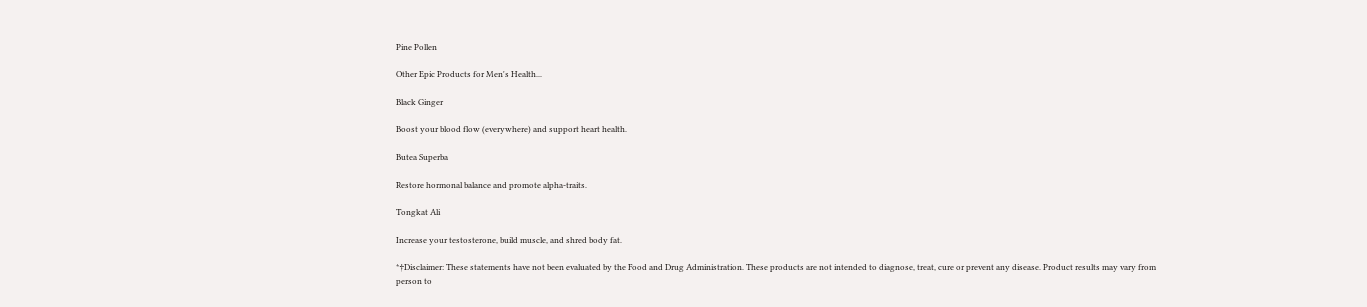Pine Pollen

Other Epic Products for Men's Health...

Black Ginger

Boost your blood flow (everywhere) and support heart health.

Butea Superba

Restore hormonal balance and promote alpha-traits.

Tongkat Ali

Increase your testosterone, build muscle, and shred body fat.

*†Disclaimer: These statements have not been evaluated by the Food and Drug Administration. These products are not intended to diagnose, treat, cure or prevent any disease. Product results may vary from person to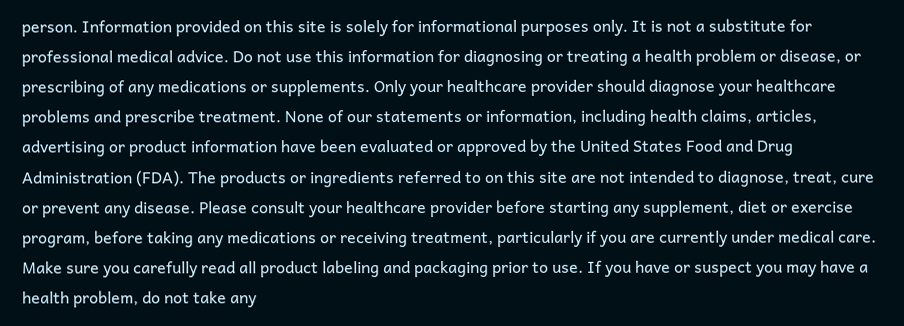person. Information provided on this site is solely for informational purposes only. It is not a substitute for professional medical advice. Do not use this information for diagnosing or treating a health problem or disease, or prescribing of any medications or supplements. Only your healthcare provider should diagnose your healthcare problems and prescribe treatment. None of our statements or information, including health claims, articles, advertising or product information have been evaluated or approved by the United States Food and Drug Administration (FDA). The products or ingredients referred to on this site are not intended to diagnose, treat, cure or prevent any disease. Please consult your healthcare provider before starting any supplement, diet or exercise program, before taking any medications or receiving treatment, particularly if you are currently under medical care. Make sure you carefully read all product labeling and packaging prior to use. If you have or suspect you may have a health problem, do not take any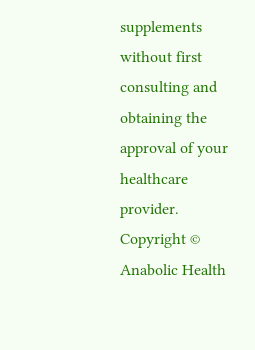supplements without first consulting and obtaining the approval of your healthcare provider. Copyright © Anabolic Health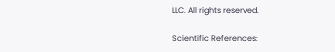LLC. All rights reserved.

Scientific References: